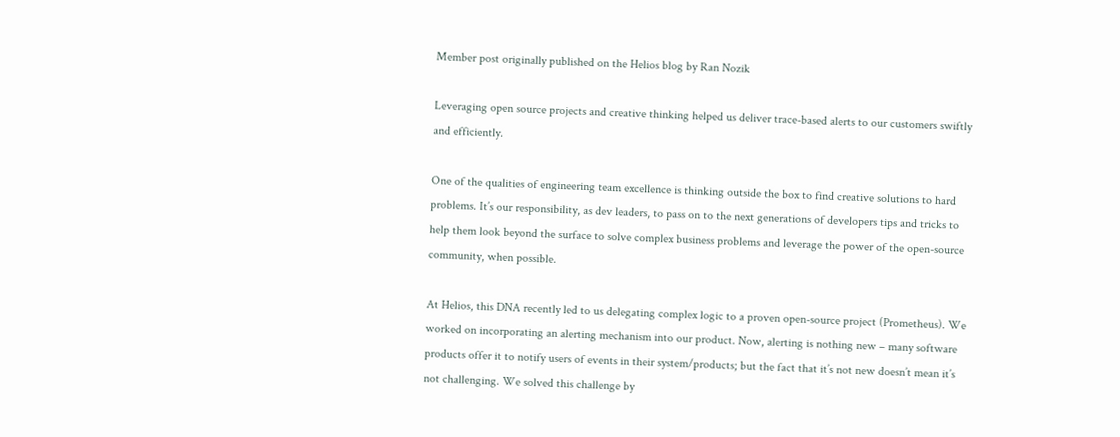Member post originally published on the Helios blog by Ran Nozik

Leveraging open source projects and creative thinking helped us deliver trace-based alerts to our customers swiftly and efficiently.

One of the qualities of engineering team excellence is thinking outside the box to find creative solutions to hard problems. It’s our responsibility, as dev leaders, to pass on to the next generations of developers tips and tricks to help them look beyond the surface to solve complex business problems and leverage the power of the open-source community, when possible.

At Helios, this DNA recently led to us delegating complex logic to a proven open-source project (Prometheus). We worked on incorporating an alerting mechanism into our product. Now, alerting is nothing new – many software products offer it to notify users of events in their system/products; but the fact that it’s not new doesn’t mean it’s not challenging. We solved this challenge by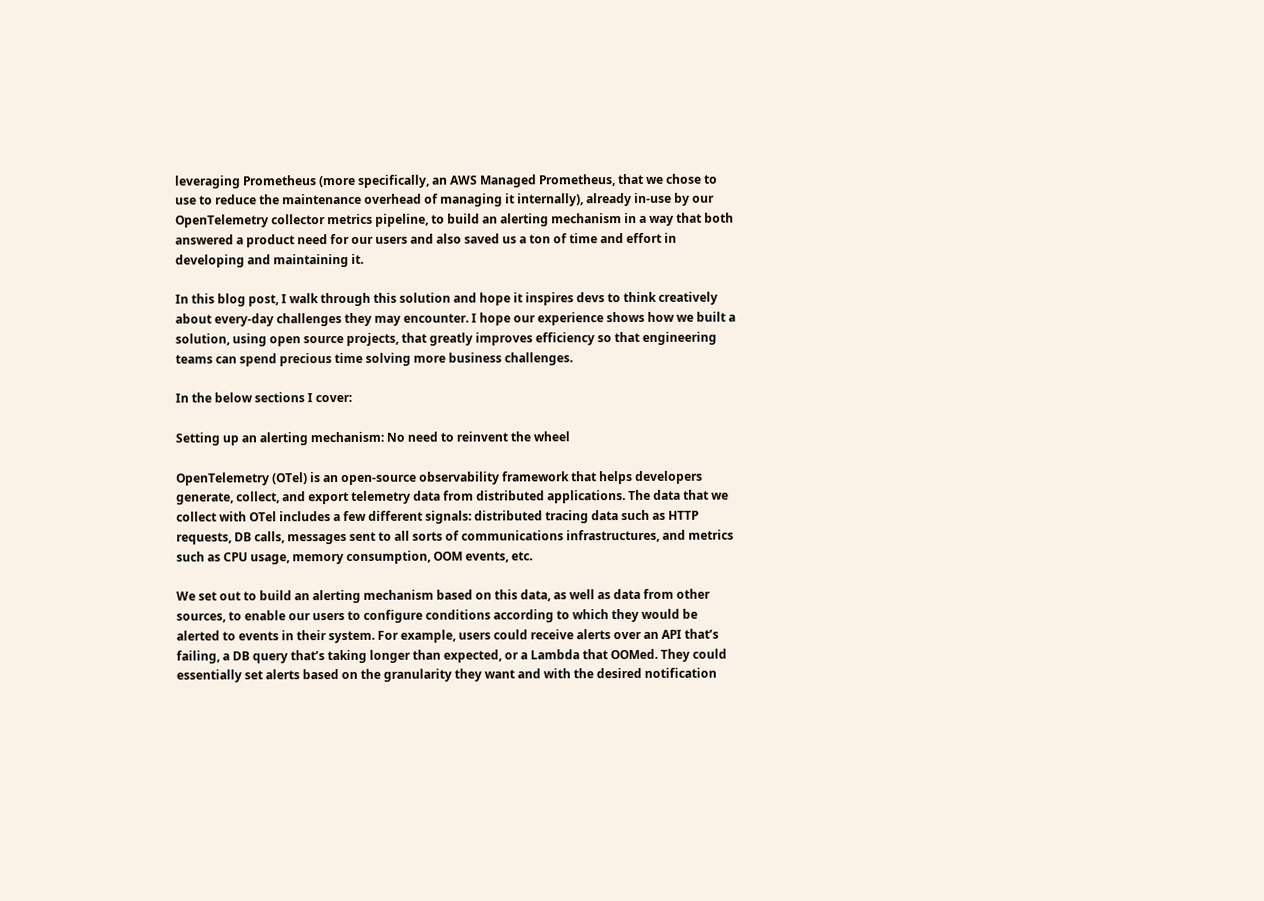leveraging Prometheus (more specifically, an AWS Managed Prometheus, that we chose to use to reduce the maintenance overhead of managing it internally), already in-use by our OpenTelemetry collector metrics pipeline, to build an alerting mechanism in a way that both answered a product need for our users and also saved us a ton of time and effort in developing and maintaining it.

In this blog post, I walk through this solution and hope it inspires devs to think creatively about every-day challenges they may encounter. I hope our experience shows how we built a solution, using open source projects, that greatly improves efficiency so that engineering teams can spend precious time solving more business challenges.

In the below sections I cover:

Setting up an alerting mechanism: No need to reinvent the wheel

OpenTelemetry (OTel) is an open-source observability framework that helps developers generate, collect, and export telemetry data from distributed applications. The data that we collect with OTel includes a few different signals: distributed tracing data such as HTTP requests, DB calls, messages sent to all sorts of communications infrastructures, and metrics such as CPU usage, memory consumption, OOM events, etc.

We set out to build an alerting mechanism based on this data, as well as data from other sources, to enable our users to configure conditions according to which they would be alerted to events in their system. For example, users could receive alerts over an API that’s failing, a DB query that’s taking longer than expected, or a Lambda that OOMed. They could essentially set alerts based on the granularity they want and with the desired notification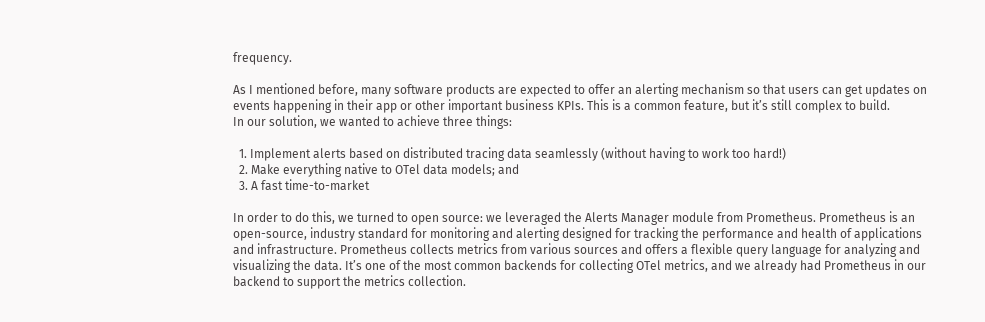frequency.

As I mentioned before, many software products are expected to offer an alerting mechanism so that users can get updates on events happening in their app or other important business KPIs. This is a common feature, but it’s still complex to build.
In our solution, we wanted to achieve three things:

  1. Implement alerts based on distributed tracing data seamlessly (without having to work too hard!)
  2. Make everything native to OTel data models; and
  3. A fast time-to-market

In order to do this, we turned to open source: we leveraged the Alerts Manager module from Prometheus. Prometheus is an open-source, industry standard for monitoring and alerting designed for tracking the performance and health of applications and infrastructure. Prometheus collects metrics from various sources and offers a flexible query language for analyzing and visualizing the data. It’s one of the most common backends for collecting OTel metrics, and we already had Prometheus in our backend to support the metrics collection.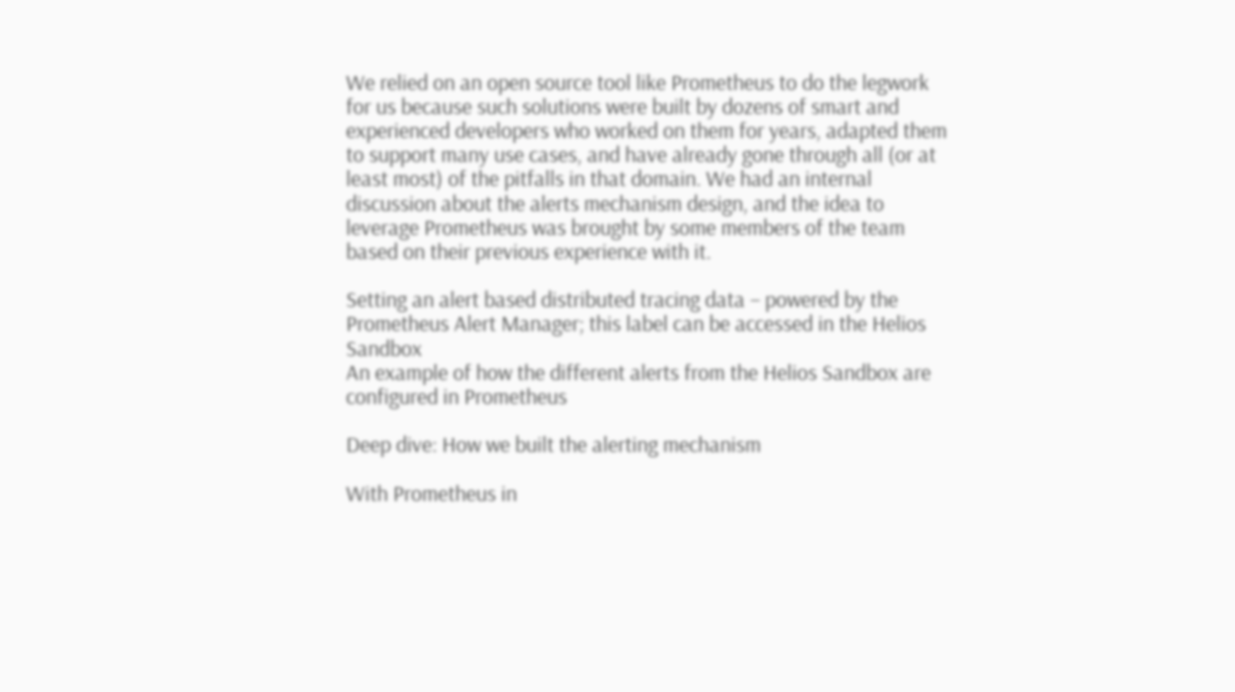We relied on an open source tool like Prometheus to do the legwork for us because such solutions were built by dozens of smart and experienced developers who worked on them for years, adapted them to support many use cases, and have already gone through all (or at least most) of the pitfalls in that domain. We had an internal discussion about the alerts mechanism design, and the idea to leverage Prometheus was brought by some members of the team based on their previous experience with it.

Setting an alert based distributed tracing data – powered by the Prometheus Alert Manager; this label can be accessed in the Helios Sandbox
An example of how the different alerts from the Helios Sandbox are configured in Prometheus

Deep dive: How we built the alerting mechanism

With Prometheus in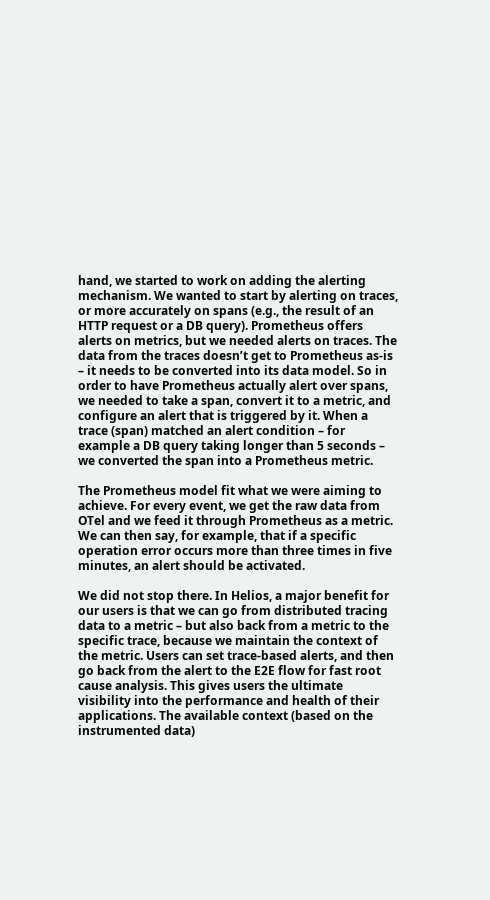hand, we started to work on adding the alerting mechanism. We wanted to start by alerting on traces, or more accurately on spans (e.g., the result of an HTTP request or a DB query). Prometheus offers alerts on metrics, but we needed alerts on traces. The data from the traces doesn’t get to Prometheus as-is – it needs to be converted into its data model. So in order to have Prometheus actually alert over spans, we needed to take a span, convert it to a metric, and configure an alert that is triggered by it. When a trace (span) matched an alert condition – for example a DB query taking longer than 5 seconds – we converted the span into a Prometheus metric.

The Prometheus model fit what we were aiming to achieve. For every event, we get the raw data from OTel and we feed it through Prometheus as a metric. We can then say, for example, that if a specific operation error occurs more than three times in five minutes, an alert should be activated.

We did not stop there. In Helios, a major benefit for our users is that we can go from distributed tracing data to a metric – but also back from a metric to the specific trace, because we maintain the context of the metric. Users can set trace-based alerts, and then go back from the alert to the E2E flow for fast root cause analysis. This gives users the ultimate visibility into the performance and health of their applications. The available context (based on the instrumented data)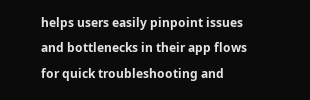helps users easily pinpoint issues and bottlenecks in their app flows for quick troubleshooting and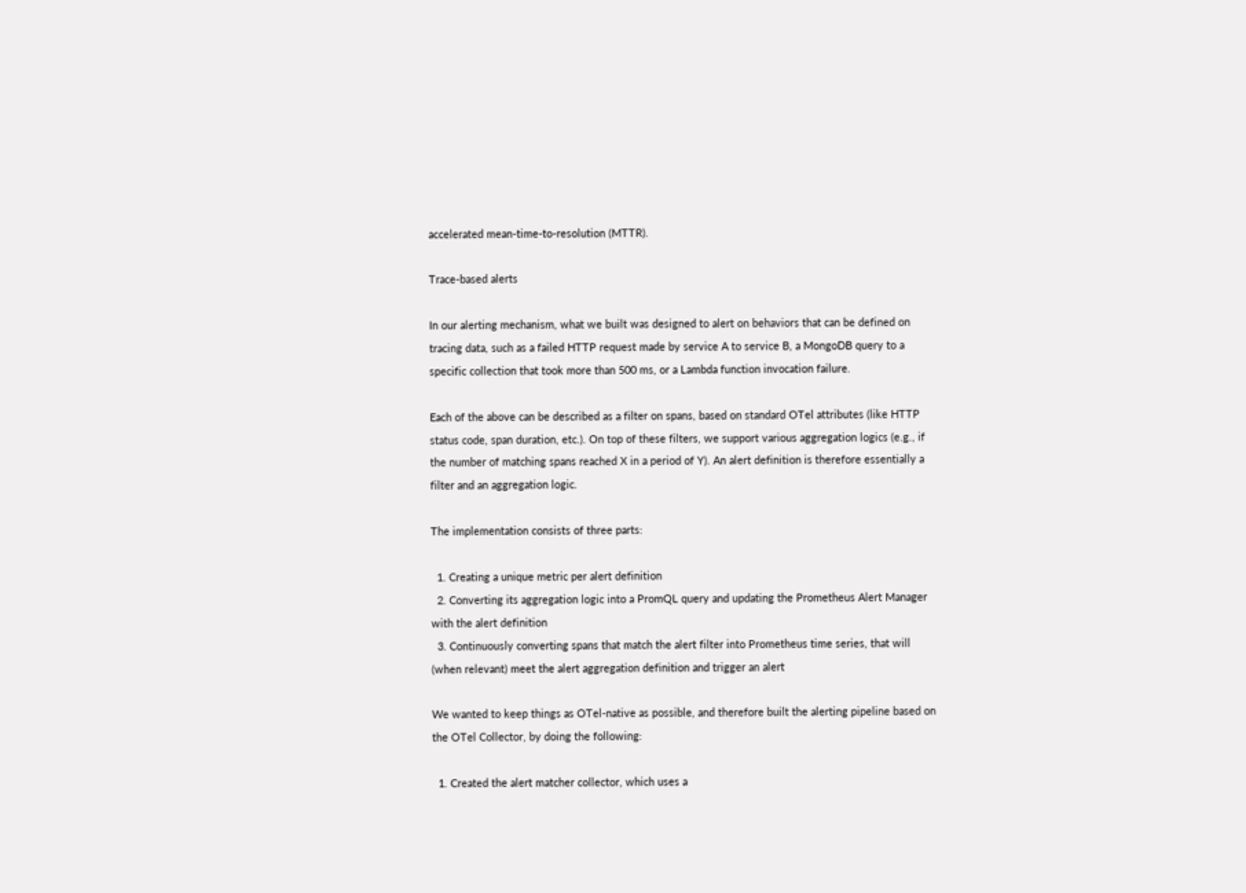accelerated mean-time-to-resolution (MTTR).

Trace-based alerts

In our alerting mechanism, what we built was designed to alert on behaviors that can be defined on tracing data, such as a failed HTTP request made by service A to service B, a MongoDB query to a specific collection that took more than 500 ms, or a Lambda function invocation failure.

Each of the above can be described as a filter on spans, based on standard OTel attributes (like HTTP status code, span duration, etc.). On top of these filters, we support various aggregation logics (e.g., if the number of matching spans reached X in a period of Y). An alert definition is therefore essentially a filter and an aggregation logic.

The implementation consists of three parts:

  1. Creating a unique metric per alert definition
  2. Converting its aggregation logic into a PromQL query and updating the Prometheus Alert Manager with the alert definition
  3. Continuously converting spans that match the alert filter into Prometheus time series, that will (when relevant) meet the alert aggregation definition and trigger an alert

We wanted to keep things as OTel-native as possible, and therefore built the alerting pipeline based on the OTel Collector, by doing the following:

  1. Created the alert matcher collector, which uses a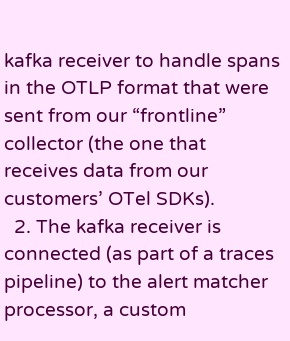kafka receiver to handle spans in the OTLP format that were sent from our “frontline” collector (the one that receives data from our customers’ OTel SDKs).
  2. The kafka receiver is connected (as part of a traces pipeline) to the alert matcher processor, a custom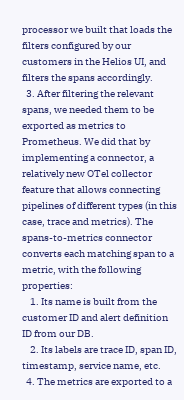processor we built that loads the filters configured by our customers in the Helios UI, and filters the spans accordingly.
  3. After filtering the relevant spans, we needed them to be exported as metrics to Prometheus. We did that by implementing a connector, a relatively new OTel collector feature that allows connecting pipelines of different types (in this case, trace and metrics). The spans-to-metrics connector converts each matching span to a metric, with the following properties:
    1. Its name is built from the customer ID and alert definition ID from our DB.
    2. Its labels are trace ID, span ID, timestamp, service name, etc.
  4. The metrics are exported to a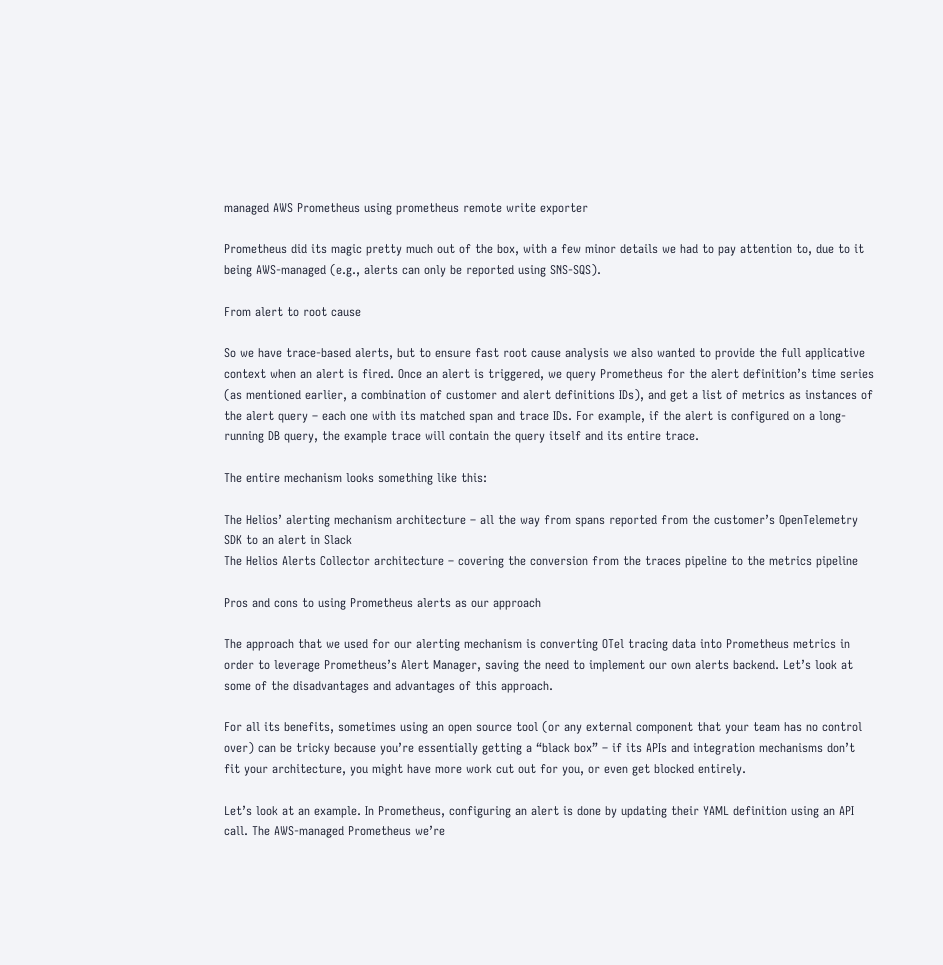managed AWS Prometheus using prometheus remote write exporter

Prometheus did its magic pretty much out of the box, with a few minor details we had to pay attention to, due to it being AWS-managed (e.g., alerts can only be reported using SNS-SQS).

From alert to root cause

So we have trace-based alerts, but to ensure fast root cause analysis we also wanted to provide the full applicative context when an alert is fired. Once an alert is triggered, we query Prometheus for the alert definition’s time series (as mentioned earlier, a combination of customer and alert definitions IDs), and get a list of metrics as instances of the alert query – each one with its matched span and trace IDs. For example, if the alert is configured on a long-running DB query, the example trace will contain the query itself and its entire trace.

The entire mechanism looks something like this:

The Helios’ alerting mechanism architecture – all the way from spans reported from the customer’s OpenTelemetry SDK to an alert in Slack
The Helios Alerts Collector architecture – covering the conversion from the traces pipeline to the metrics pipeline

Pros and cons to using Prometheus alerts as our approach

The approach that we used for our alerting mechanism is converting OTel tracing data into Prometheus metrics in order to leverage Prometheus’s Alert Manager, saving the need to implement our own alerts backend. Let’s look at some of the disadvantages and advantages of this approach.

For all its benefits, sometimes using an open source tool (or any external component that your team has no control over) can be tricky because you’re essentially getting a “black box” – if its APIs and integration mechanisms don’t fit your architecture, you might have more work cut out for you, or even get blocked entirely.

Let’s look at an example. In Prometheus, configuring an alert is done by updating their YAML definition using an API call. The AWS-managed Prometheus we’re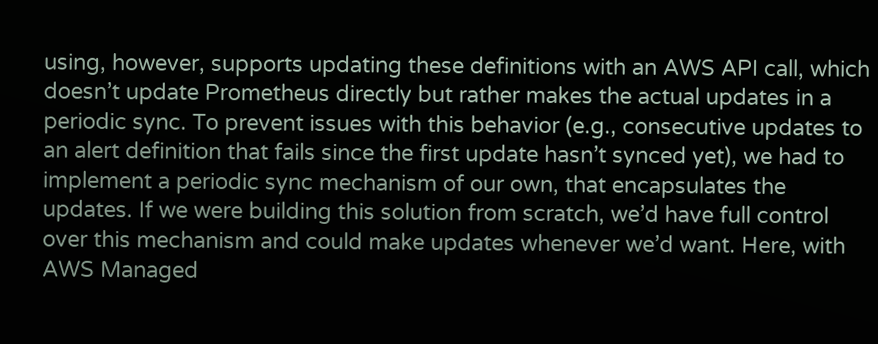using, however, supports updating these definitions with an AWS API call, which doesn’t update Prometheus directly but rather makes the actual updates in a periodic sync. To prevent issues with this behavior (e.g., consecutive updates to an alert definition that fails since the first update hasn’t synced yet), we had to implement a periodic sync mechanism of our own, that encapsulates the updates. If we were building this solution from scratch, we’d have full control over this mechanism and could make updates whenever we’d want. Here, with AWS Managed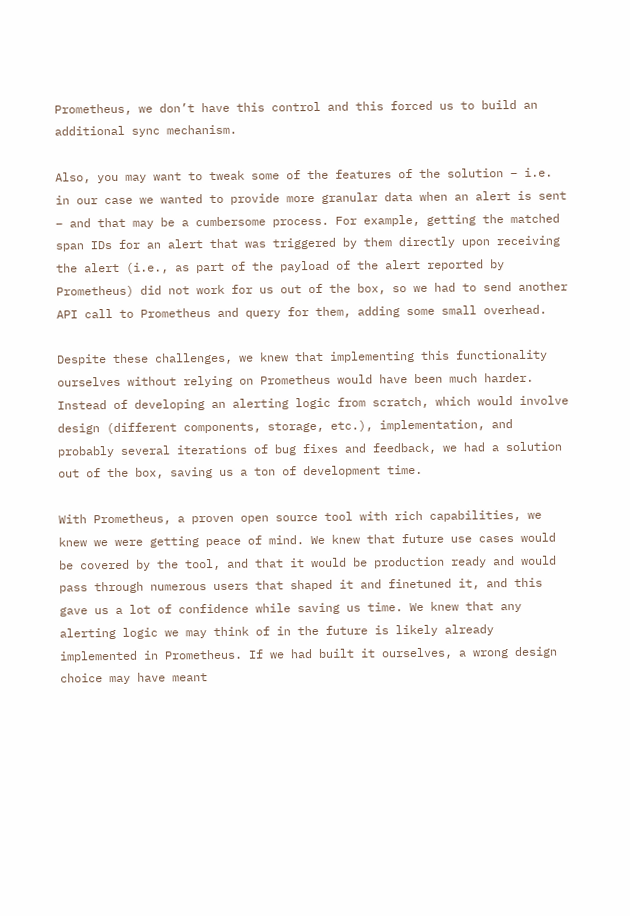Prometheus, we don’t have this control and this forced us to build an additional sync mechanism.

Also, you may want to tweak some of the features of the solution – i.e. in our case we wanted to provide more granular data when an alert is sent – and that may be a cumbersome process. For example, getting the matched span IDs for an alert that was triggered by them directly upon receiving the alert (i.e., as part of the payload of the alert reported by Prometheus) did not work for us out of the box, so we had to send another API call to Prometheus and query for them, adding some small overhead.

Despite these challenges, we knew that implementing this functionality ourselves without relying on Prometheus would have been much harder. Instead of developing an alerting logic from scratch, which would involve design (different components, storage, etc.), implementation, and probably several iterations of bug fixes and feedback, we had a solution out of the box, saving us a ton of development time.

With Prometheus, a proven open source tool with rich capabilities, we knew we were getting peace of mind. We knew that future use cases would be covered by the tool, and that it would be production ready and would pass through numerous users that shaped it and finetuned it, and this gave us a lot of confidence while saving us time. We knew that any alerting logic we may think of in the future is likely already implemented in Prometheus. If we had built it ourselves, a wrong design choice may have meant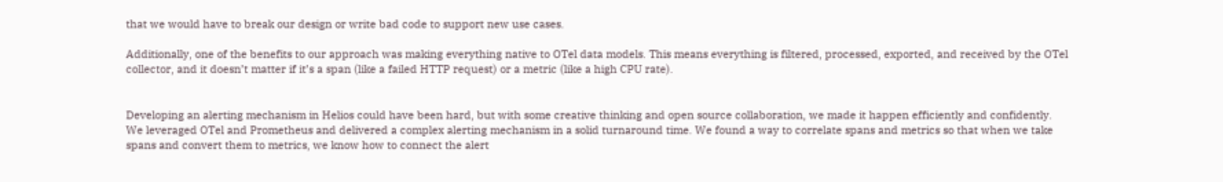that we would have to break our design or write bad code to support new use cases.

Additionally, one of the benefits to our approach was making everything native to OTel data models. This means everything is filtered, processed, exported, and received by the OTel collector, and it doesn’t matter if it’s a span (like a failed HTTP request) or a metric (like a high CPU rate).


Developing an alerting mechanism in Helios could have been hard, but with some creative thinking and open source collaboration, we made it happen efficiently and confidently. We leveraged OTel and Prometheus and delivered a complex alerting mechanism in a solid turnaround time. We found a way to correlate spans and metrics so that when we take spans and convert them to metrics, we know how to connect the alert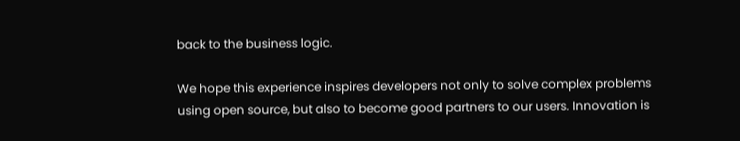back to the business logic.

We hope this experience inspires developers not only to solve complex problems using open source, but also to become good partners to our users. Innovation is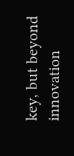key, but beyond innovation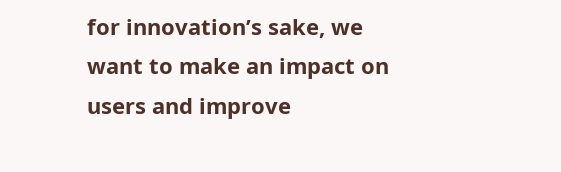for innovation’s sake, we want to make an impact on users and improve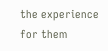the experience for them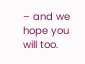– and we hope you will too.